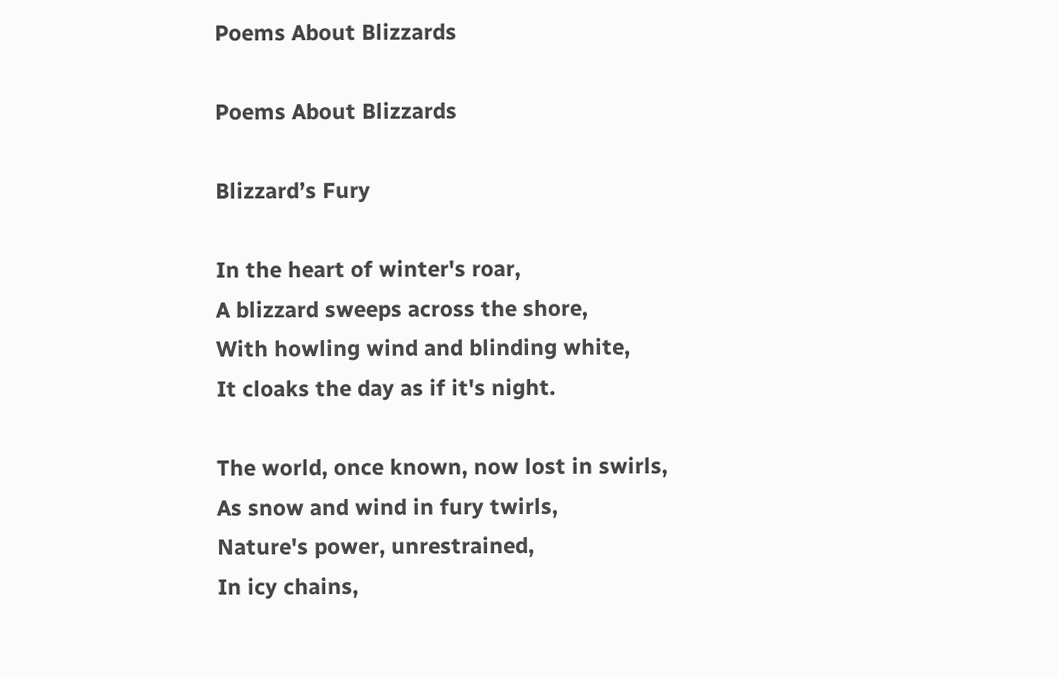Poems About Blizzards

Poems About Blizzards

Blizzard’s Fury

In the heart of winter's roar,
A blizzard sweeps across the shore,
With howling wind and blinding white,
It cloaks the day as if it's night.

The world, once known, now lost in swirls,
As snow and wind in fury twirls,
Nature's power, unrestrained,
In icy chains,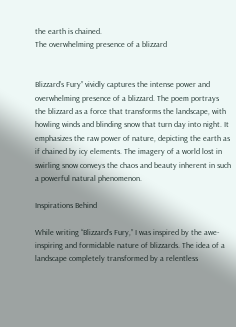the earth is chained.
The overwhelming presence of a blizzard


Blizzard’s Fury” vividly captures the intense power and overwhelming presence of a blizzard. The poem portrays the blizzard as a force that transforms the landscape, with howling winds and blinding snow that turn day into night. It emphasizes the raw power of nature, depicting the earth as if chained by icy elements. The imagery of a world lost in swirling snow conveys the chaos and beauty inherent in such a powerful natural phenomenon.

Inspirations Behind

While writing “Blizzard’s Fury,” I was inspired by the awe-inspiring and formidable nature of blizzards. The idea of a landscape completely transformed by a relentless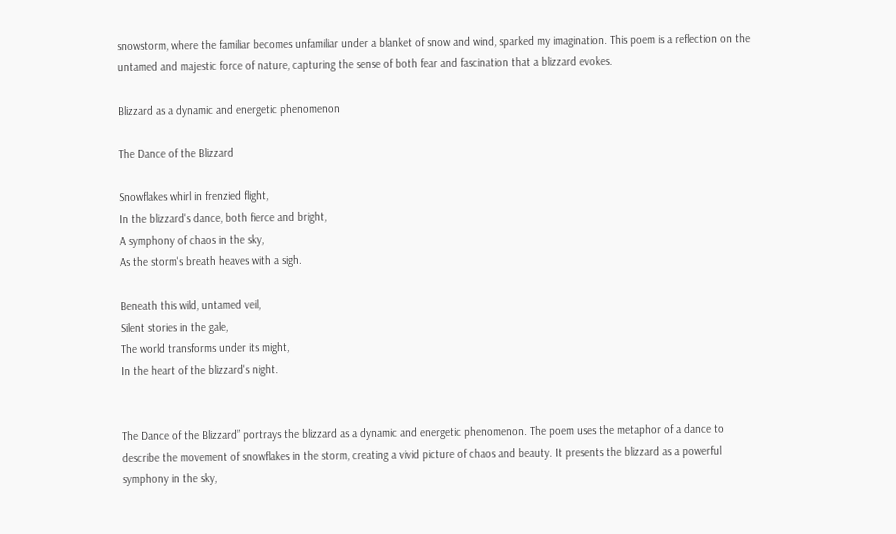snowstorm, where the familiar becomes unfamiliar under a blanket of snow and wind, sparked my imagination. This poem is a reflection on the untamed and majestic force of nature, capturing the sense of both fear and fascination that a blizzard evokes.

Blizzard as a dynamic and energetic phenomenon

The Dance of the Blizzard

Snowflakes whirl in frenzied flight,
In the blizzard's dance, both fierce and bright,
A symphony of chaos in the sky,
As the storm's breath heaves with a sigh.

Beneath this wild, untamed veil,
Silent stories in the gale,
The world transforms under its might,
In the heart of the blizzard's night.


The Dance of the Blizzard” portrays the blizzard as a dynamic and energetic phenomenon. The poem uses the metaphor of a dance to describe the movement of snowflakes in the storm, creating a vivid picture of chaos and beauty. It presents the blizzard as a powerful symphony in the sky,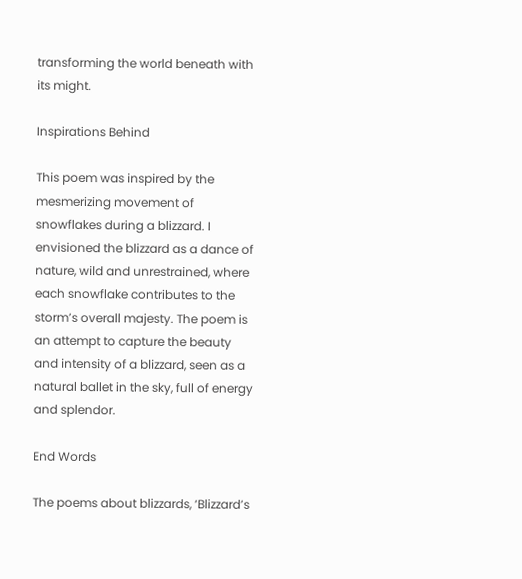transforming the world beneath with its might.

Inspirations Behind

This poem was inspired by the mesmerizing movement of snowflakes during a blizzard. I envisioned the blizzard as a dance of nature, wild and unrestrained, where each snowflake contributes to the storm’s overall majesty. The poem is an attempt to capture the beauty and intensity of a blizzard, seen as a natural ballet in the sky, full of energy and splendor.

End Words

The poems about blizzards, ‘Blizzard’s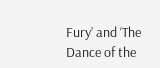Fury’ and ‘The Dance of the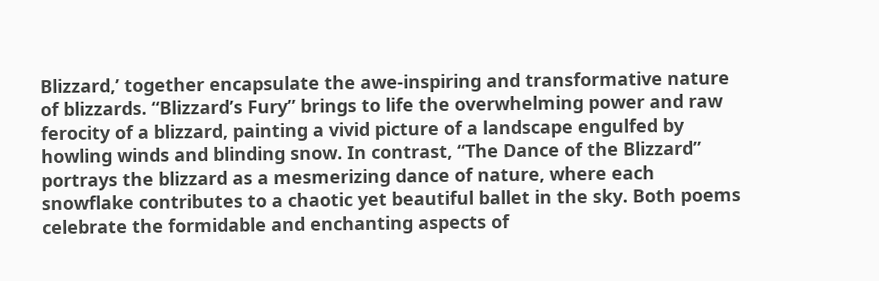Blizzard,’ together encapsulate the awe-inspiring and transformative nature of blizzards. “Blizzard’s Fury” brings to life the overwhelming power and raw ferocity of a blizzard, painting a vivid picture of a landscape engulfed by howling winds and blinding snow. In contrast, “The Dance of the Blizzard” portrays the blizzard as a mesmerizing dance of nature, where each snowflake contributes to a chaotic yet beautiful ballet in the sky. Both poems celebrate the formidable and enchanting aspects of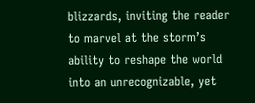blizzards, inviting the reader to marvel at the storm’s ability to reshape the world into an unrecognizable, yet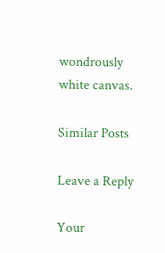wondrously white canvas.

Similar Posts

Leave a Reply

Your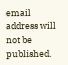email address will not be published.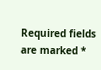Required fields are marked *